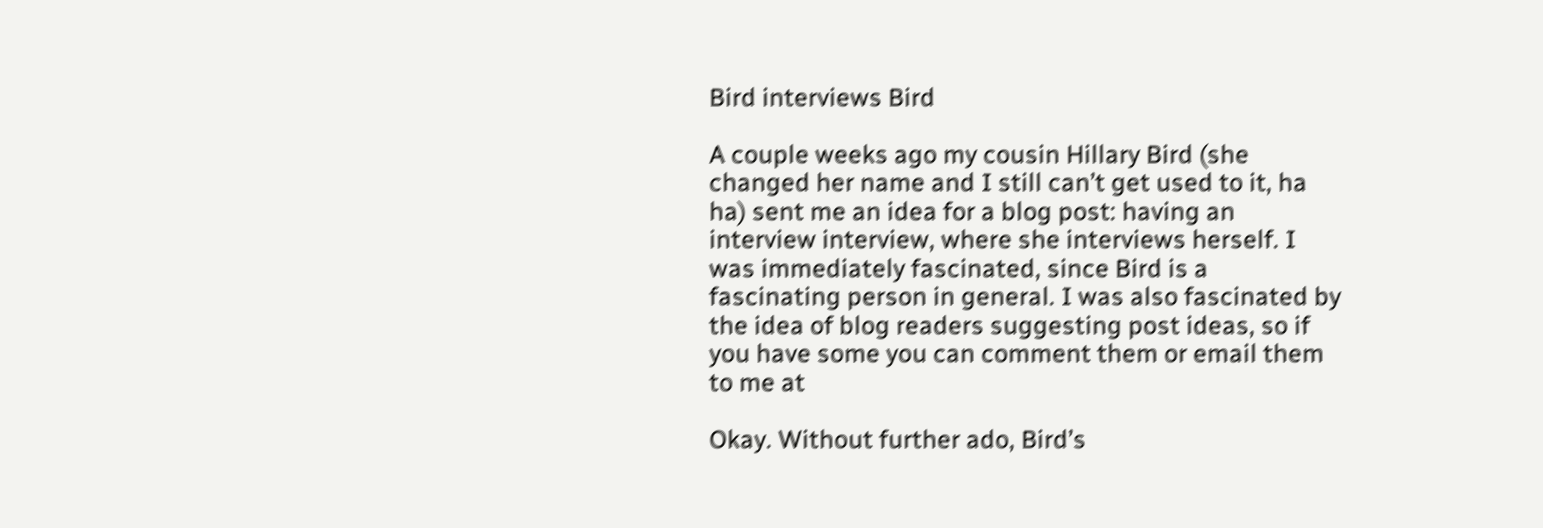Bird interviews Bird

A couple weeks ago my cousin Hillary Bird (she changed her name and I still can’t get used to it, ha ha) sent me an idea for a blog post: having an interview interview, where she interviews herself. I was immediately fascinated, since Bird is a fascinating person in general. I was also fascinated by the idea of blog readers suggesting post ideas, so if you have some you can comment them or email them to me at

Okay. Without further ado, Bird’s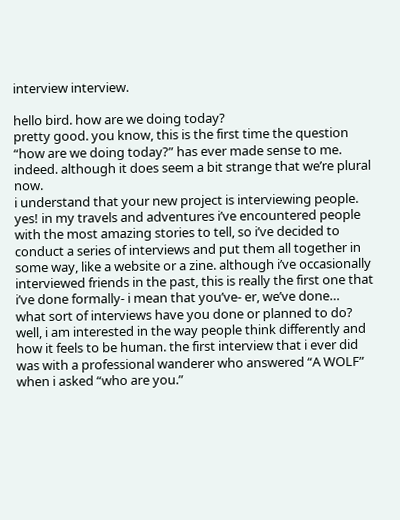interview interview.

hello bird. how are we doing today?
pretty good. you know, this is the first time the question “how are we doing today?” has ever made sense to me.
indeed. although it does seem a bit strange that we’re plural now.
i understand that your new project is interviewing people.
yes! in my travels and adventures i’ve encountered people with the most amazing stories to tell, so i’ve decided to conduct a series of interviews and put them all together in some way, like a website or a zine. although i’ve occasionally interviewed friends in the past, this is really the first one that i’ve done formally- i mean that you’ve- er, we’ve done…
what sort of interviews have you done or planned to do?
well, i am interested in the way people think differently and how it feels to be human. the first interview that i ever did was with a professional wanderer who answered “A WOLF” when i asked “who are you.”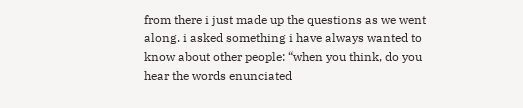from there i just made up the questions as we went along. i asked something i have always wanted to know about other people: “when you think, do you hear the words enunciated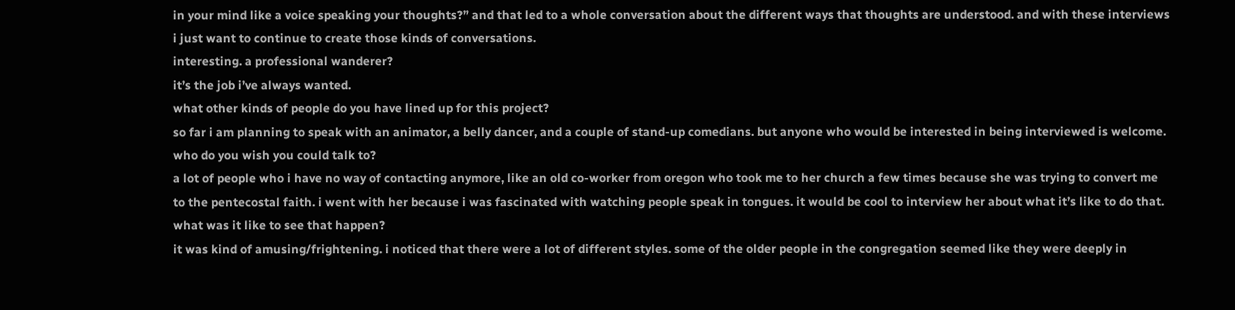in your mind like a voice speaking your thoughts?” and that led to a whole conversation about the different ways that thoughts are understood. and with these interviews i just want to continue to create those kinds of conversations.
interesting. a professional wanderer?
it’s the job i’ve always wanted.
what other kinds of people do you have lined up for this project?
so far i am planning to speak with an animator, a belly dancer, and a couple of stand-up comedians. but anyone who would be interested in being interviewed is welcome.
who do you wish you could talk to?
a lot of people who i have no way of contacting anymore, like an old co-worker from oregon who took me to her church a few times because she was trying to convert me to the pentecostal faith. i went with her because i was fascinated with watching people speak in tongues. it would be cool to interview her about what it’s like to do that.
what was it like to see that happen?
it was kind of amusing/frightening. i noticed that there were a lot of different styles. some of the older people in the congregation seemed like they were deeply in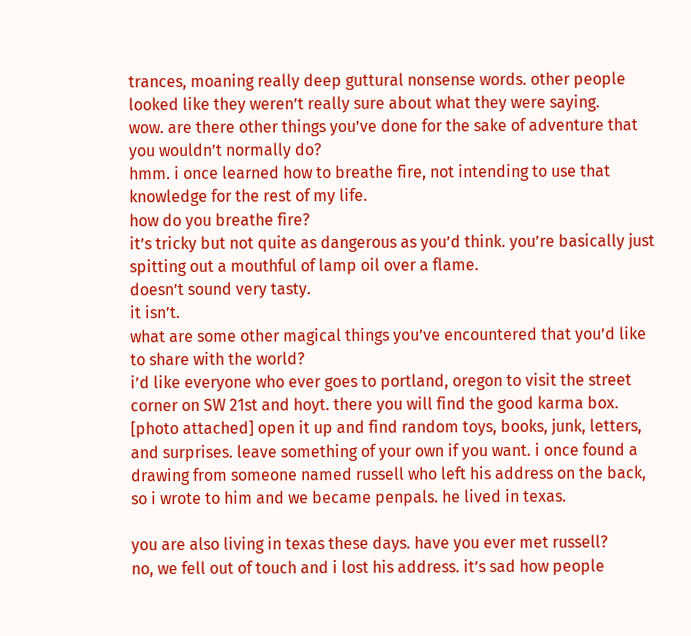trances, moaning really deep guttural nonsense words. other people looked like they weren’t really sure about what they were saying.
wow. are there other things you’ve done for the sake of adventure that you wouldn’t normally do?
hmm. i once learned how to breathe fire, not intending to use that knowledge for the rest of my life.
how do you breathe fire?
it’s tricky but not quite as dangerous as you’d think. you’re basically just spitting out a mouthful of lamp oil over a flame.
doesn’t sound very tasty.
it isn’t.
what are some other magical things you’ve encountered that you’d like to share with the world?
i’d like everyone who ever goes to portland, oregon to visit the street corner on SW 21st and hoyt. there you will find the good karma box. [photo attached] open it up and find random toys, books, junk, letters, and surprises. leave something of your own if you want. i once found a drawing from someone named russell who left his address on the back, so i wrote to him and we became penpals. he lived in texas.

you are also living in texas these days. have you ever met russell?
no, we fell out of touch and i lost his address. it’s sad how people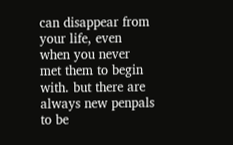can disappear from your life, even when you never met them to begin with. but there are always new penpals to be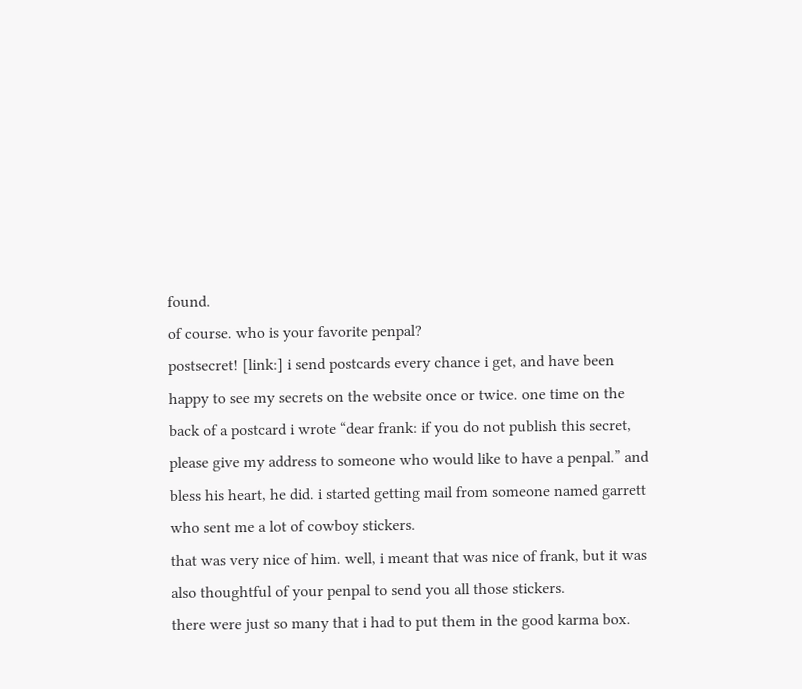found.
of course. who is your favorite penpal?
postsecret! [link:] i send postcards every chance i get, and have been happy to see my secrets on the website once or twice. one time on the back of a postcard i wrote “dear frank: if you do not publish this secret, please give my address to someone who would like to have a penpal.” and bless his heart, he did. i started getting mail from someone named garrett who sent me a lot of cowboy stickers.
that was very nice of him. well, i meant that was nice of frank, but it was also thoughtful of your penpal to send you all those stickers.
there were just so many that i had to put them in the good karma box.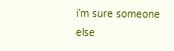i’m sure someone else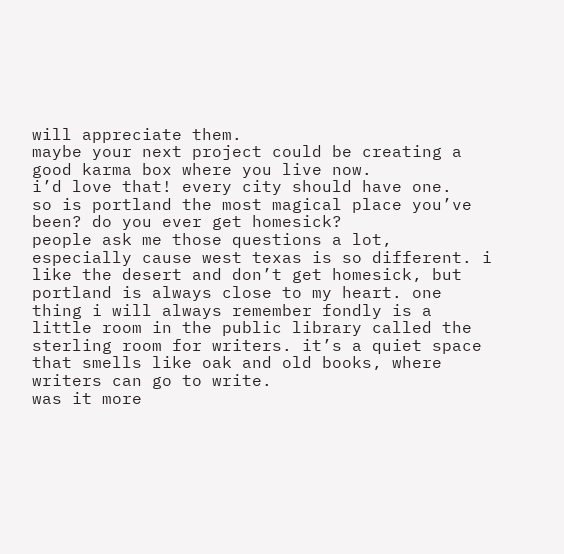will appreciate them.
maybe your next project could be creating a good karma box where you live now.
i’d love that! every city should have one.
so is portland the most magical place you’ve been? do you ever get homesick?
people ask me those questions a lot, especially cause west texas is so different. i like the desert and don’t get homesick, but portland is always close to my heart. one thing i will always remember fondly is a little room in the public library called the sterling room for writers. it’s a quiet space that smells like oak and old books, where writers can go to write.
was it more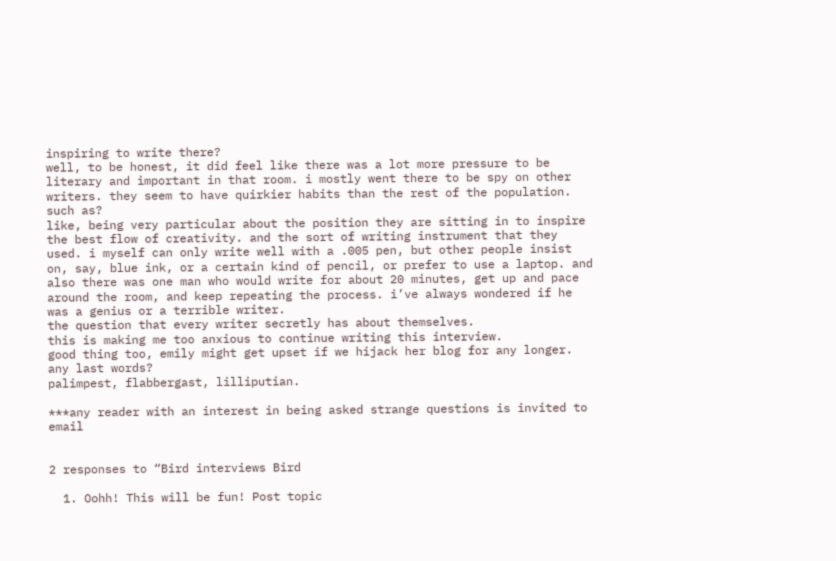inspiring to write there?
well, to be honest, it did feel like there was a lot more pressure to be literary and important in that room. i mostly went there to be spy on other writers. they seem to have quirkier habits than the rest of the population.
such as?
like, being very particular about the position they are sitting in to inspire the best flow of creativity. and the sort of writing instrument that they used. i myself can only write well with a .005 pen, but other people insist on, say, blue ink, or a certain kind of pencil, or prefer to use a laptop. and also there was one man who would write for about 20 minutes, get up and pace around the room, and keep repeating the process. i’ve always wondered if he was a genius or a terrible writer.
the question that every writer secretly has about themselves.
this is making me too anxious to continue writing this interview.
good thing too, emily might get upset if we hijack her blog for any longer.
any last words?
palimpest, flabbergast, lilliputian.

***any reader with an interest in being asked strange questions is invited to email


2 responses to “Bird interviews Bird

  1. Oohh! This will be fun! Post topic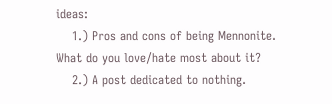ideas:
    1.) Pros and cons of being Mennonite. What do you love/hate most about it?
    2.) A post dedicated to nothing.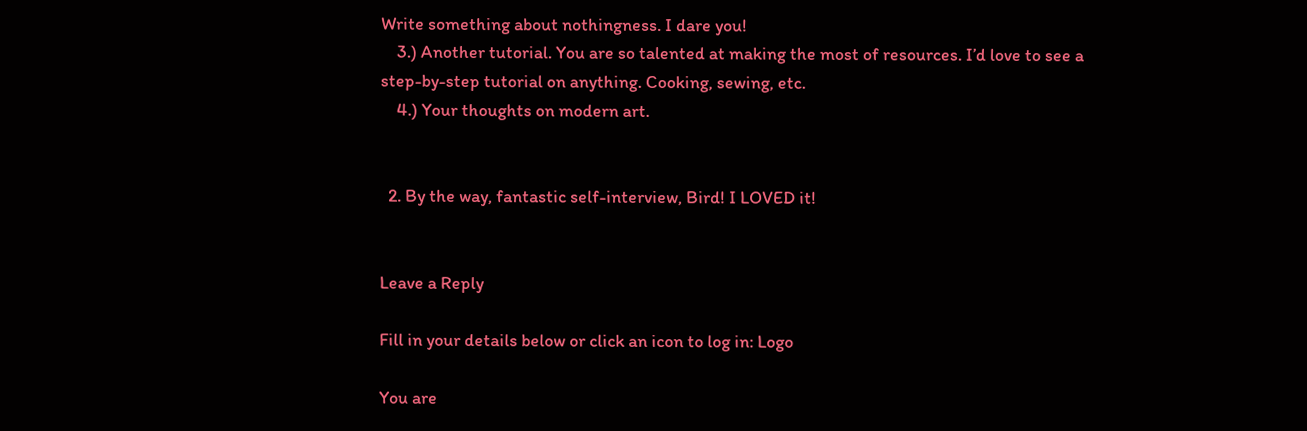Write something about nothingness. I dare you!
    3.) Another tutorial. You are so talented at making the most of resources. I’d love to see a step-by-step tutorial on anything. Cooking, sewing, etc.
    4.) Your thoughts on modern art.


  2. By the way, fantastic self-interview, Bird! I LOVED it!


Leave a Reply

Fill in your details below or click an icon to log in: Logo

You are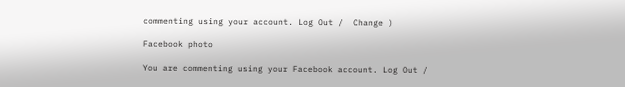commenting using your account. Log Out /  Change )

Facebook photo

You are commenting using your Facebook account. Log Out /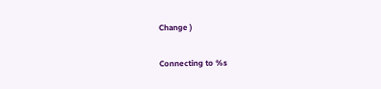Change )

Connecting to %s